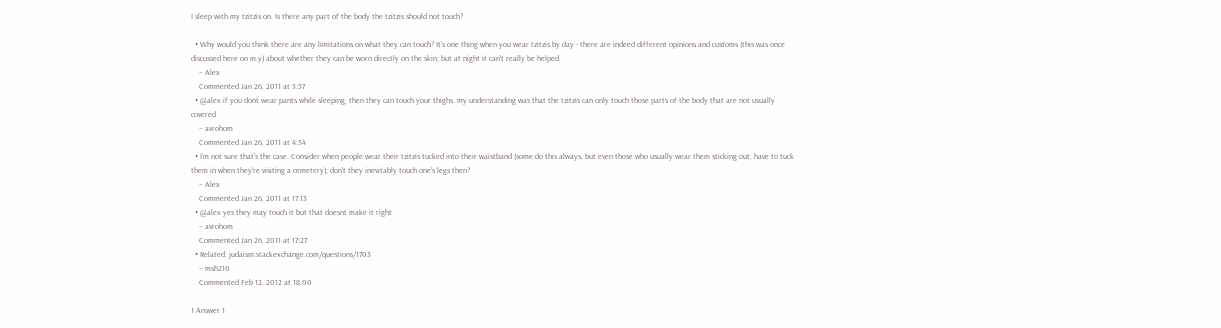I sleep with my tzitzis on. Is there any part of the body the tzitzis should not touch?

  • Why would you think there are any limitations on what they can touch? It's one thing when you wear tzitzis by day - there are indeed different opinions and customs (this was once discussed here on m.y) about whether they can be worn directly on the skin; but at night it can't really be helped.
    – Alex
    Commented Jan 26, 2011 at 3:57
  • @alex if you dont wear pants while sleeping, then they can touch your thighs. my understanding was that the tzitzis can only touch those parts of the body that are not usually covered
    – avrohom
    Commented Jan 26, 2011 at 4:34
  • I'm not sure that's the case. Consider when people wear their tzitzis tucked into their waistband (some do this always, but even those who usually wear them sticking out, have to tuck them in when they're visiting a cemetery); don't they inevitably touch one's legs then?
    – Alex
    Commented Jan 26, 2011 at 17:13
  • @alex yes they may touch it but that doesnt make it right
    – avrohom
    Commented Jan 26, 2011 at 17:27
  • Related: judaism.stackexchange.com/questions/1703
    – msh210
    Commented Feb 12, 2012 at 18:00

1 Answer 1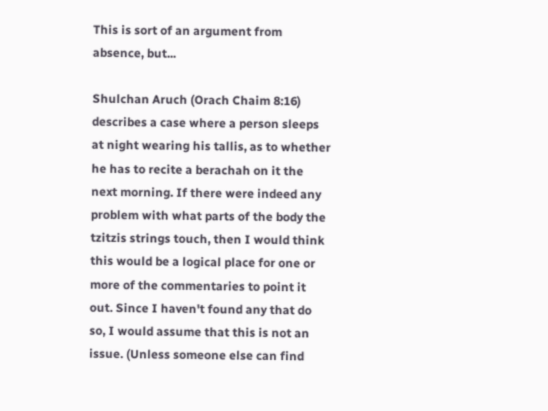This is sort of an argument from absence, but...

Shulchan Aruch (Orach Chaim 8:16) describes a case where a person sleeps at night wearing his tallis, as to whether he has to recite a berachah on it the next morning. If there were indeed any problem with what parts of the body the tzitzis strings touch, then I would think this would be a logical place for one or more of the commentaries to point it out. Since I haven't found any that do so, I would assume that this is not an issue. (Unless someone else can find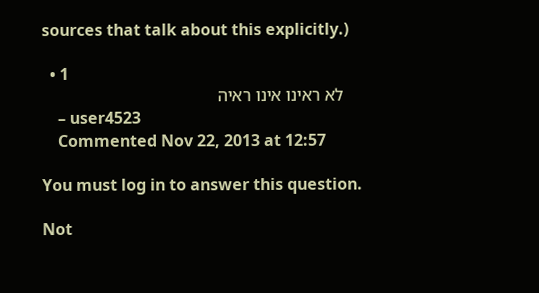sources that talk about this explicitly.)

  • 1
    לא ראינו אינו ראיה
    – user4523
    Commented Nov 22, 2013 at 12:57

You must log in to answer this question.

Not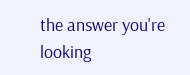the answer you're looking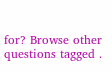for? Browse other questions tagged .